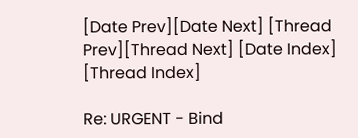[Date Prev][Date Next] [Thread Prev][Thread Next] [Date Index] [Thread Index]

Re: URGENT - Bind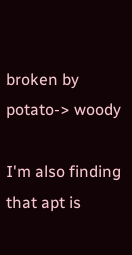broken by potato-> woody

I'm also finding that apt is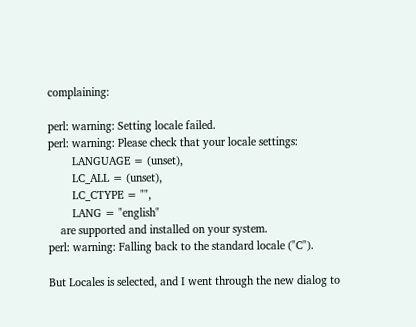complaining:

perl: warning: Setting locale failed.
perl: warning: Please check that your locale settings:
        LANGUAGE = (unset),
        LC_ALL = (unset),
        LC_CTYPE = "",
        LANG = "english"
    are supported and installed on your system.
perl: warning: Falling back to the standard locale ("C").

But Locales is selected, and I went through the new dialog to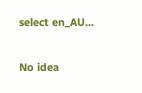select en_AU...

No idea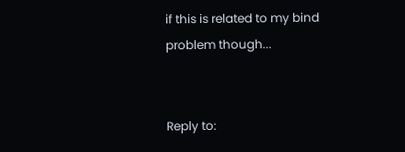if this is related to my bind problem though...


Reply to: